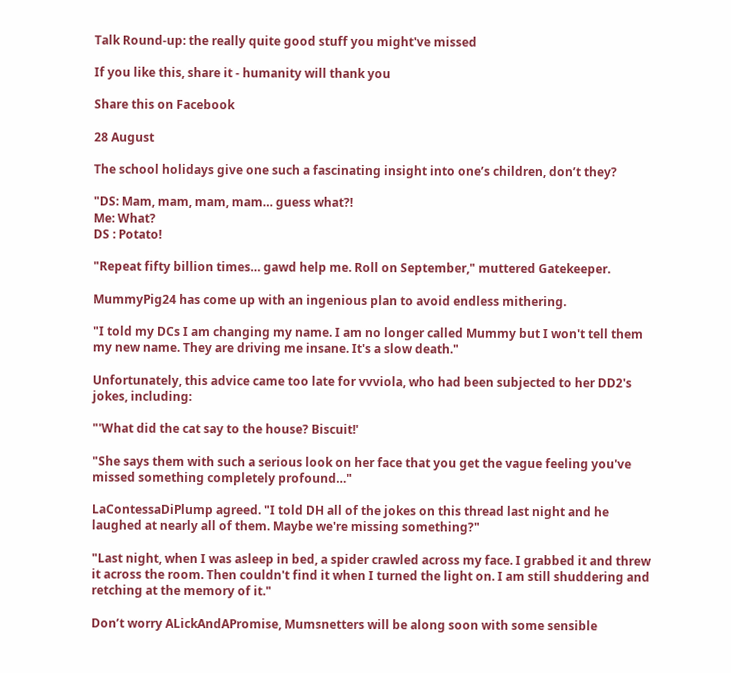Talk Round-up: the really quite good stuff you might've missed

If you like this, share it - humanity will thank you

Share this on Facebook

28 August

The school holidays give one such a fascinating insight into one’s children, don’t they?

"DS: Mam, mam, mam, mam… guess what?!
Me: What?
DS : Potato!

"Repeat fifty billion times… gawd help me. Roll on September," muttered Gatekeeper.

MummyPig24 has come up with an ingenious plan to avoid endless mithering.

"I told my DCs I am changing my name. I am no longer called Mummy but I won't tell them my new name. They are driving me insane. It's a slow death."

Unfortunately, this advice came too late for vvviola, who had been subjected to her DD2's jokes, including:

"'What did the cat say to the house? Biscuit!'

"She says them with such a serious look on her face that you get the vague feeling you've missed something completely profound…"

LaContessaDiPlump agreed. "I told DH all of the jokes on this thread last night and he laughed at nearly all of them. Maybe we're missing something?"

"Last night, when I was asleep in bed, a spider crawled across my face. I grabbed it and threw it across the room. Then couldn't find it when I turned the light on. I am still shuddering and retching at the memory of it."

Don’t worry ALickAndAPromise, Mumsnetters will be along soon with some sensible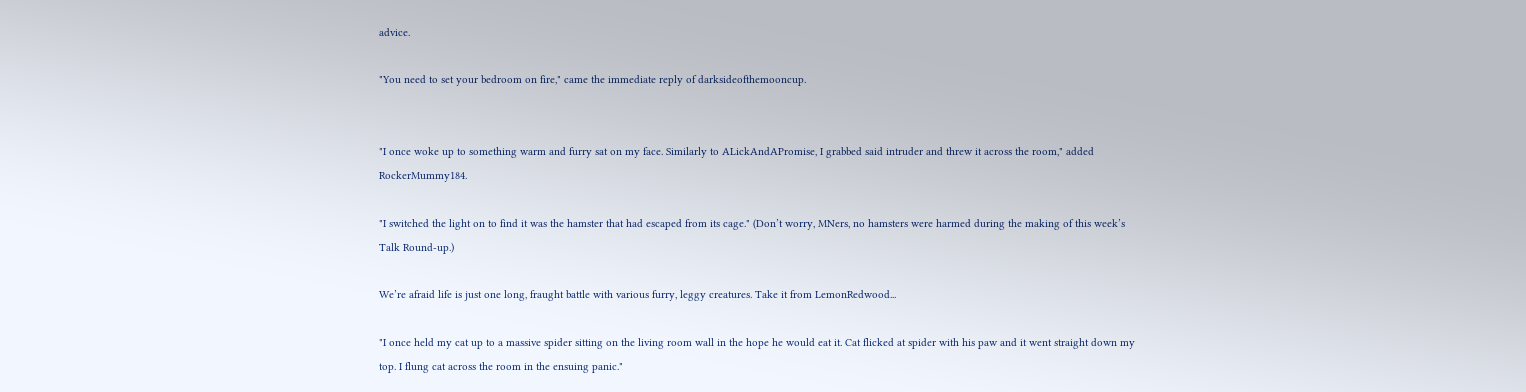advice.

"You need to set your bedroom on fire," came the immediate reply of darksideofthemooncup.


"I once woke up to something warm and furry sat on my face. Similarly to ALickAndAPromise, I grabbed said intruder and threw it across the room," added RockerMummy184.

"I switched the light on to find it was the hamster that had escaped from its cage." (Don’t worry, MNers, no hamsters were harmed during the making of this week’s Talk Round-up.)

We’re afraid life is just one long, fraught battle with various furry, leggy creatures. Take it from LemonRedwood...

"I once held my cat up to a massive spider sitting on the living room wall in the hope he would eat it. Cat flicked at spider with his paw and it went straight down my top. I flung cat across the room in the ensuing panic."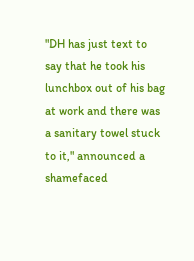"DH has just text to say that he took his lunchbox out of his bag at work and there was a sanitary towel stuck to it," announced a shamefaced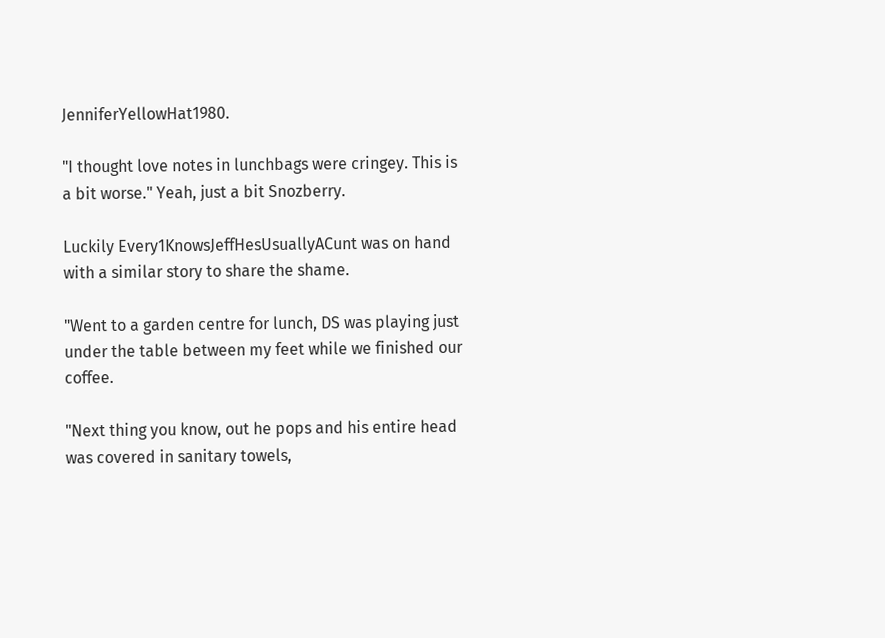JenniferYellowHat1980.

"I thought love notes in lunchbags were cringey. This is a bit worse." Yeah, just a bit Snozberry.

Luckily Every1KnowsJeffHesUsuallyACunt was on hand with a similar story to share the shame.

"Went to a garden centre for lunch, DS was playing just under the table between my feet while we finished our coffee.

"Next thing you know, out he pops and his entire head was covered in sanitary towels,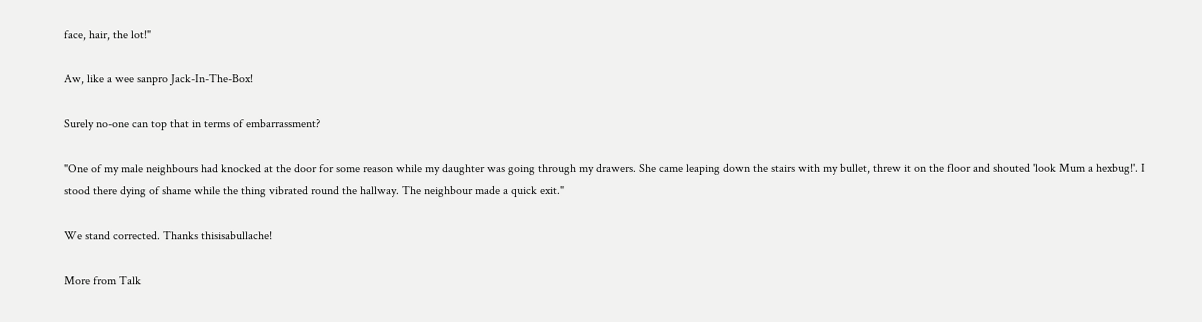face, hair, the lot!"

Aw, like a wee sanpro Jack-In-The-Box!

Surely no-one can top that in terms of embarrassment?

"One of my male neighbours had knocked at the door for some reason while my daughter was going through my drawers. She came leaping down the stairs with my bullet, threw it on the floor and shouted 'look Mum a hexbug!'. I stood there dying of shame while the thing vibrated round the hallway. The neighbour made a quick exit."

We stand corrected. Thanks thisisabullache!

More from Talk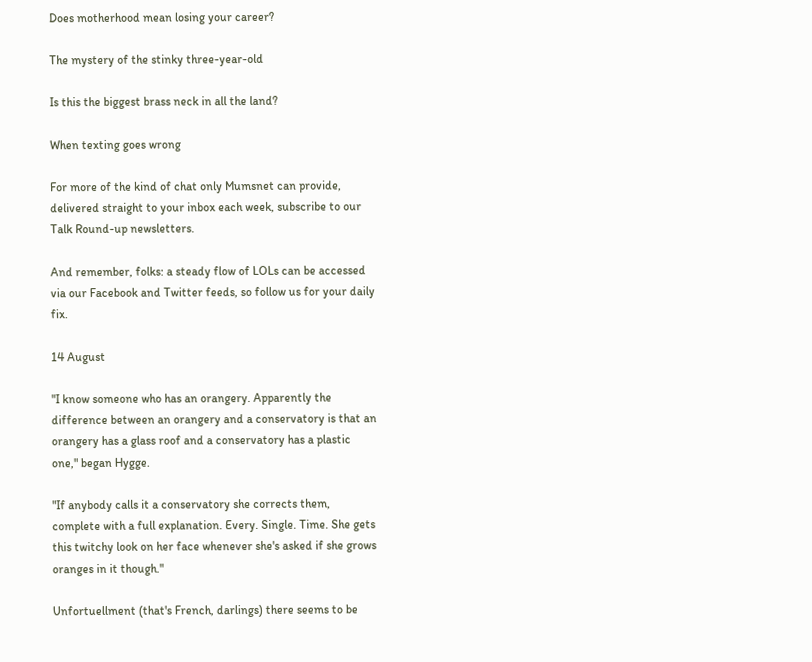Does motherhood mean losing your career?

The mystery of the stinky three-year-old

Is this the biggest brass neck in all the land?

When texting goes wrong

For more of the kind of chat only Mumsnet can provide, delivered straight to your inbox each week, subscribe to our Talk Round-up newsletters.

And remember, folks: a steady flow of LOLs can be accessed via our Facebook and Twitter feeds, so follow us for your daily fix.

14 August

"I know someone who has an orangery. Apparently the difference between an orangery and a conservatory is that an orangery has a glass roof and a conservatory has a plastic one," began Hygge.

"If anybody calls it a conservatory she corrects them, complete with a full explanation. Every. Single. Time. She gets this twitchy look on her face whenever she's asked if she grows oranges in it though."

Unfortuellment (that's French, darlings) there seems to be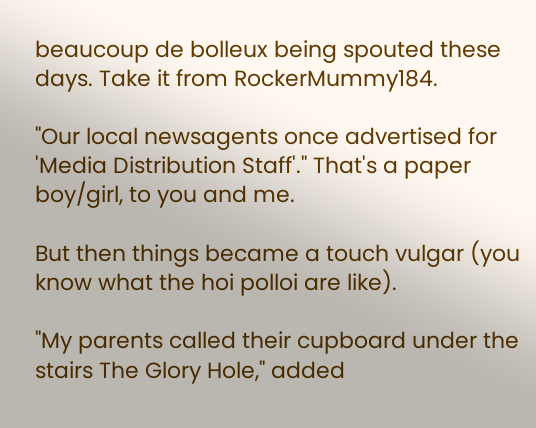beaucoup de bolleux being spouted these days. Take it from RockerMummy184.

"Our local newsagents once advertised for 'Media Distribution Staff'." That's a paper boy/girl, to you and me.

But then things became a touch vulgar (you know what the hoi polloi are like).

"My parents called their cupboard under the stairs The Glory Hole," added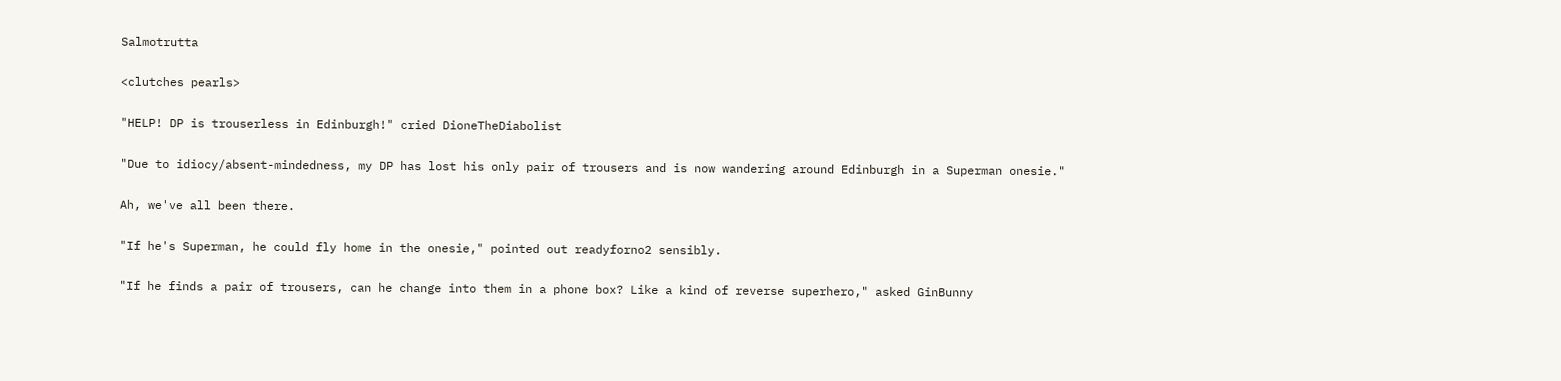Salmotrutta

<clutches pearls>

"HELP! DP is trouserless in Edinburgh!" cried DioneTheDiabolist

"Due to idiocy/absent-mindedness, my DP has lost his only pair of trousers and is now wandering around Edinburgh in a Superman onesie."

Ah, we've all been there.

"If he's Superman, he could fly home in the onesie," pointed out readyforno2 sensibly.

"If he finds a pair of trousers, can he change into them in a phone box? Like a kind of reverse superhero," asked GinBunny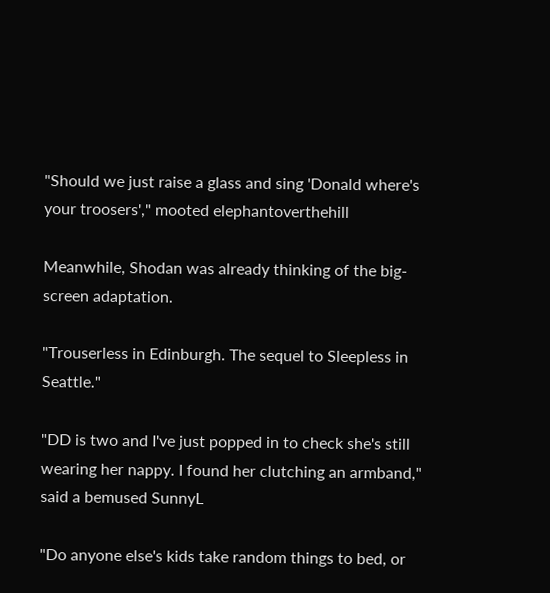"Should we just raise a glass and sing 'Donald where's your troosers'," mooted elephantoverthehill

Meanwhile, Shodan was already thinking of the big-screen adaptation.

"Trouserless in Edinburgh. The sequel to Sleepless in Seattle."

"DD is two and I've just popped in to check she's still wearing her nappy. I found her clutching an armband," said a bemused SunnyL

"Do anyone else's kids take random things to bed, or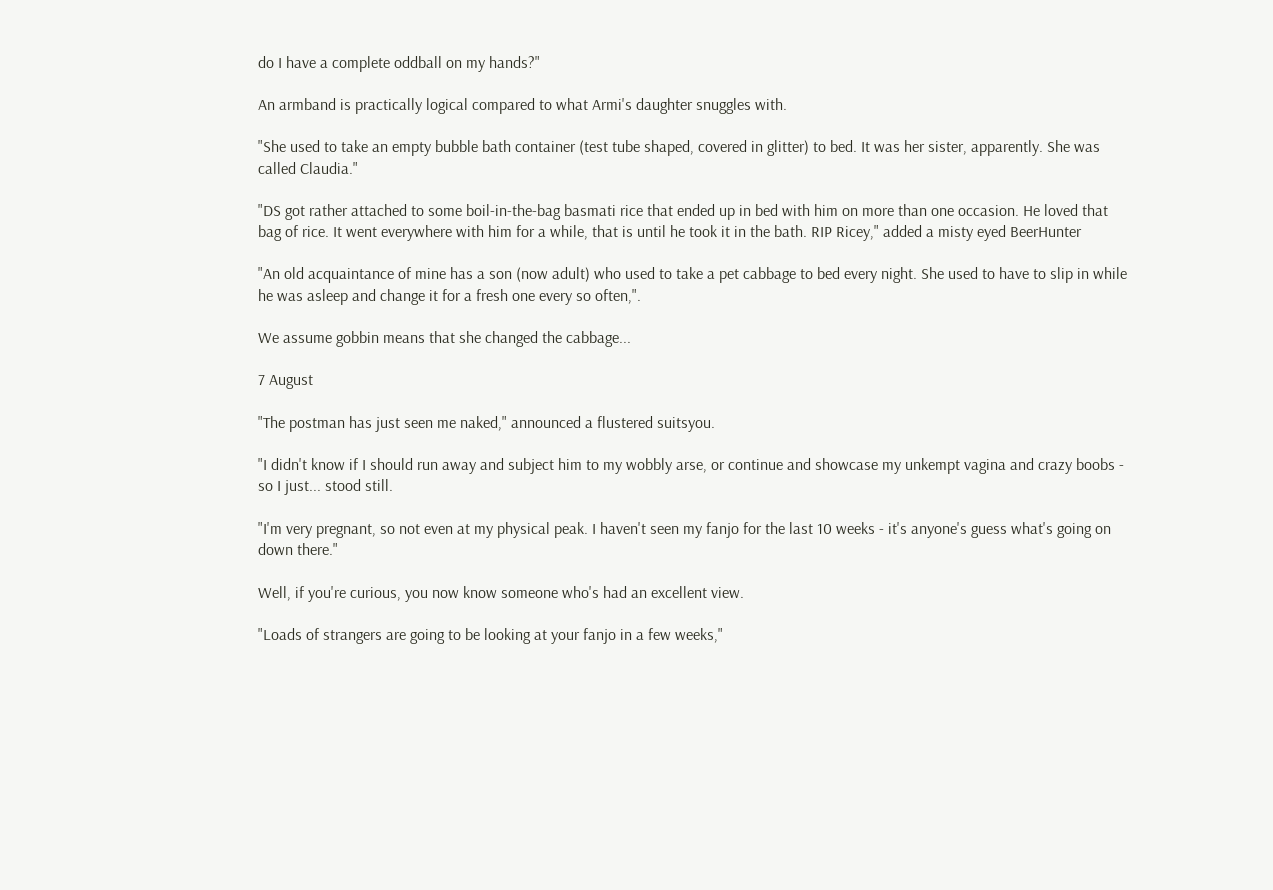do I have a complete oddball on my hands?"

An armband is practically logical compared to what Armi's daughter snuggles with.

"She used to take an empty bubble bath container (test tube shaped, covered in glitter) to bed. It was her sister, apparently. She was called Claudia."

"DS got rather attached to some boil-in-the-bag basmati rice that ended up in bed with him on more than one occasion. He loved that bag of rice. It went everywhere with him for a while, that is until he took it in the bath. RIP Ricey," added a misty eyed BeerHunter

"An old acquaintance of mine has a son (now adult) who used to take a pet cabbage to bed every night. She used to have to slip in while he was asleep and change it for a fresh one every so often,".

We assume gobbin means that she changed the cabbage...

7 August

"The postman has just seen me naked," announced a flustered suitsyou.

"I didn't know if I should run away and subject him to my wobbly arse, or continue and showcase my unkempt vagina and crazy boobs - so I just... stood still.

"I'm very pregnant, so not even at my physical peak. I haven't seen my fanjo for the last 10 weeks - it's anyone's guess what's going on down there."

Well, if you're curious, you now know someone who's had an excellent view.

"Loads of strangers are going to be looking at your fanjo in a few weeks,"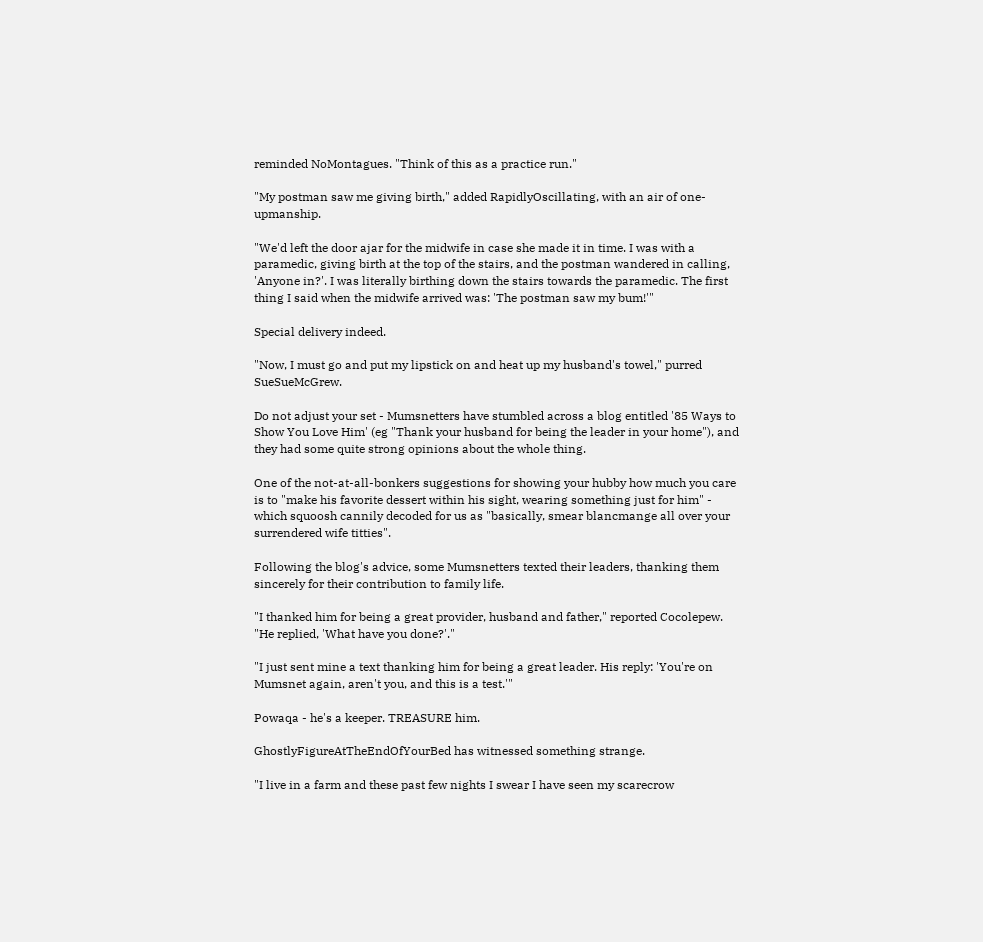reminded NoMontagues. "Think of this as a practice run."

"My postman saw me giving birth," added RapidlyOscillating, with an air of one-upmanship.

"We'd left the door ajar for the midwife in case she made it in time. I was with a paramedic, giving birth at the top of the stairs, and the postman wandered in calling, 'Anyone in?'. I was literally birthing down the stairs towards the paramedic. The first thing I said when the midwife arrived was: 'The postman saw my bum!'"

Special delivery indeed.

"Now, I must go and put my lipstick on and heat up my husband's towel," purred SueSueMcGrew.

Do not adjust your set - Mumsnetters have stumbled across a blog entitled '85 Ways to Show You Love Him' (eg "Thank your husband for being the leader in your home"), and they had some quite strong opinions about the whole thing.

One of the not-at-all-bonkers suggestions for showing your hubby how much you care is to "make his favorite dessert within his sight, wearing something just for him" - which squoosh cannily decoded for us as "basically, smear blancmange all over your surrendered wife titties".

Following the blog's advice, some Mumsnetters texted their leaders, thanking them sincerely for their contribution to family life.

"I thanked him for being a great provider, husband and father," reported Cocolepew. "He replied, 'What have you done?'."

"I just sent mine a text thanking him for being a great leader. His reply: 'You're on Mumsnet again, aren't you, and this is a test.'"

Powaqa - he's a keeper. TREASURE him.

GhostlyFigureAtTheEndOfYourBed has witnessed something strange.

"I live in a farm and these past few nights I swear I have seen my scarecrow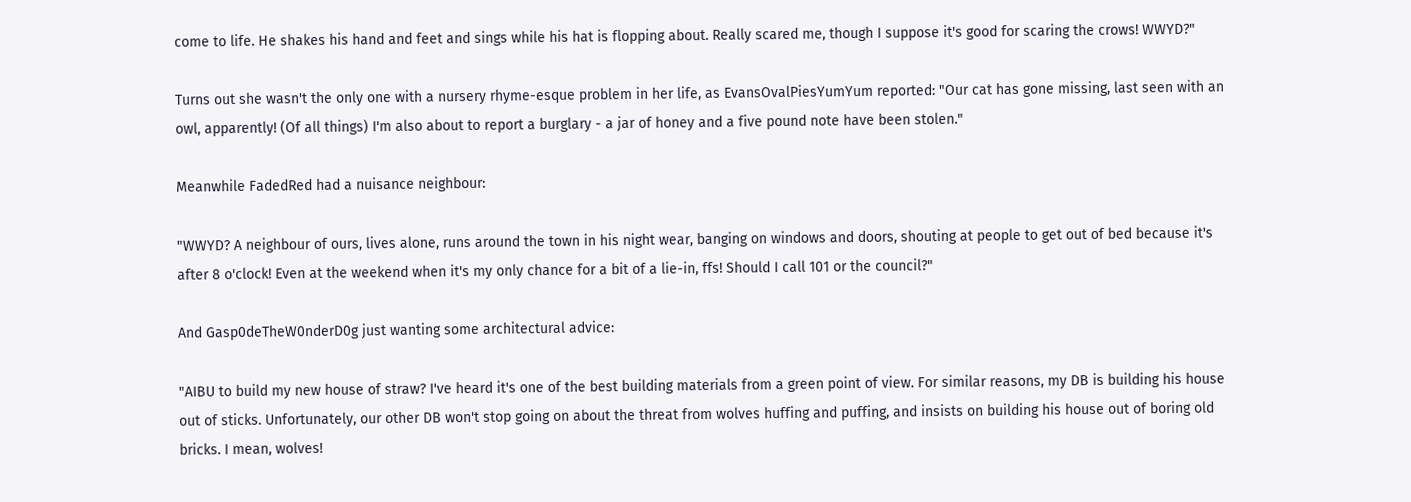come to life. He shakes his hand and feet and sings while his hat is flopping about. Really scared me, though I suppose it's good for scaring the crows! WWYD?"

Turns out she wasn't the only one with a nursery rhyme-esque problem in her life, as EvansOvalPiesYumYum reported: "Our cat has gone missing, last seen with an owl, apparently! (Of all things) I'm also about to report a burglary - a jar of honey and a five pound note have been stolen."

Meanwhile FadedRed had a nuisance neighbour:

"WWYD? A neighbour of ours, lives alone, runs around the town in his night wear, banging on windows and doors, shouting at people to get out of bed because it's after 8 o'clock! Even at the weekend when it's my only chance for a bit of a lie-in, ffs! Should I call 101 or the council?"

And Gasp0deTheW0nderD0g just wanting some architectural advice:

"AIBU to build my new house of straw? I've heard it's one of the best building materials from a green point of view. For similar reasons, my DB is building his house out of sticks. Unfortunately, our other DB won't stop going on about the threat from wolves huffing and puffing, and insists on building his house out of boring old bricks. I mean, wolves!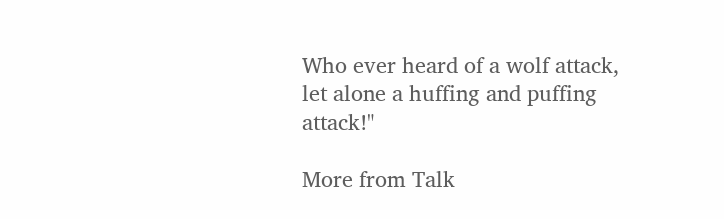Who ever heard of a wolf attack, let alone a huffing and puffing attack!"

More from Talk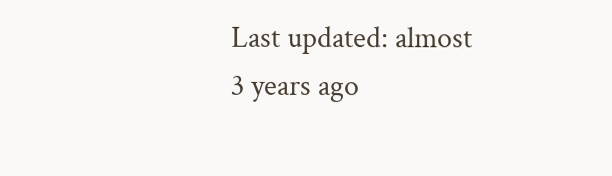Last updated: almost 3 years ago